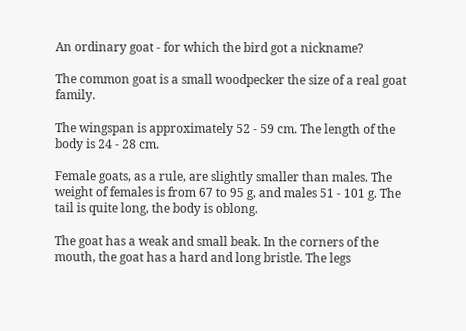An ordinary goat - for which the bird got a nickname?

The common goat is a small woodpecker the size of a real goat family.

The wingspan is approximately 52 - 59 cm. The length of the body is 24 - 28 cm.

Female goats, as a rule, are slightly smaller than males. The weight of females is from 67 to 95 g, and males 51 - 101 g. The tail is quite long, the body is oblong.

The goat has a weak and small beak. In the corners of the mouth, the goat has a hard and long bristle. The legs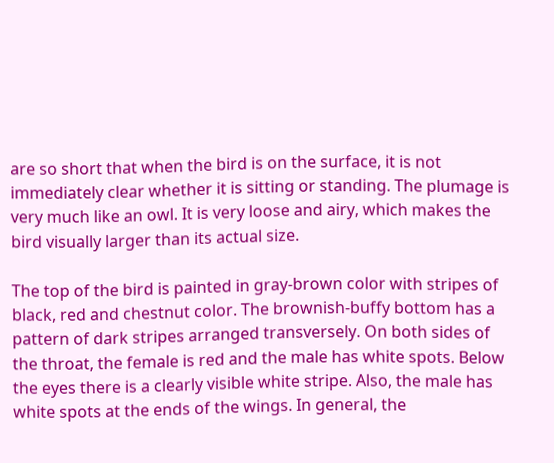are so short that when the bird is on the surface, it is not immediately clear whether it is sitting or standing. The plumage is very much like an owl. It is very loose and airy, which makes the bird visually larger than its actual size.

The top of the bird is painted in gray-brown color with stripes of black, red and chestnut color. The brownish-buffy bottom has a pattern of dark stripes arranged transversely. On both sides of the throat, the female is red and the male has white spots. Below the eyes there is a clearly visible white stripe. Also, the male has white spots at the ends of the wings. In general, the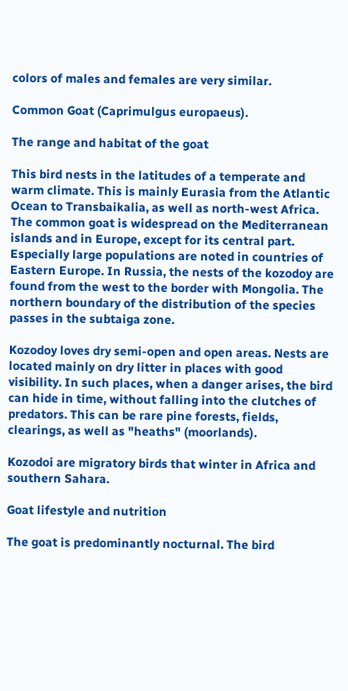colors of males and females are very similar.

Common Goat (Caprimulgus europaeus).

The range and habitat of the goat

This bird nests in the latitudes of a temperate and warm climate. This is mainly Eurasia from the Atlantic Ocean to Transbaikalia, as well as north-west Africa. The common goat is widespread on the Mediterranean islands and in Europe, except for its central part. Especially large populations are noted in countries of Eastern Europe. In Russia, the nests of the kozodoy are found from the west to the border with Mongolia. The northern boundary of the distribution of the species passes in the subtaiga zone.

Kozodoy loves dry semi-open and open areas. Nests are located mainly on dry litter in places with good visibility. In such places, when a danger arises, the bird can hide in time, without falling into the clutches of predators. This can be rare pine forests, fields, clearings, as well as "heaths" (moorlands).

Kozodoi are migratory birds that winter in Africa and southern Sahara.

Goat lifestyle and nutrition

The goat is predominantly nocturnal. The bird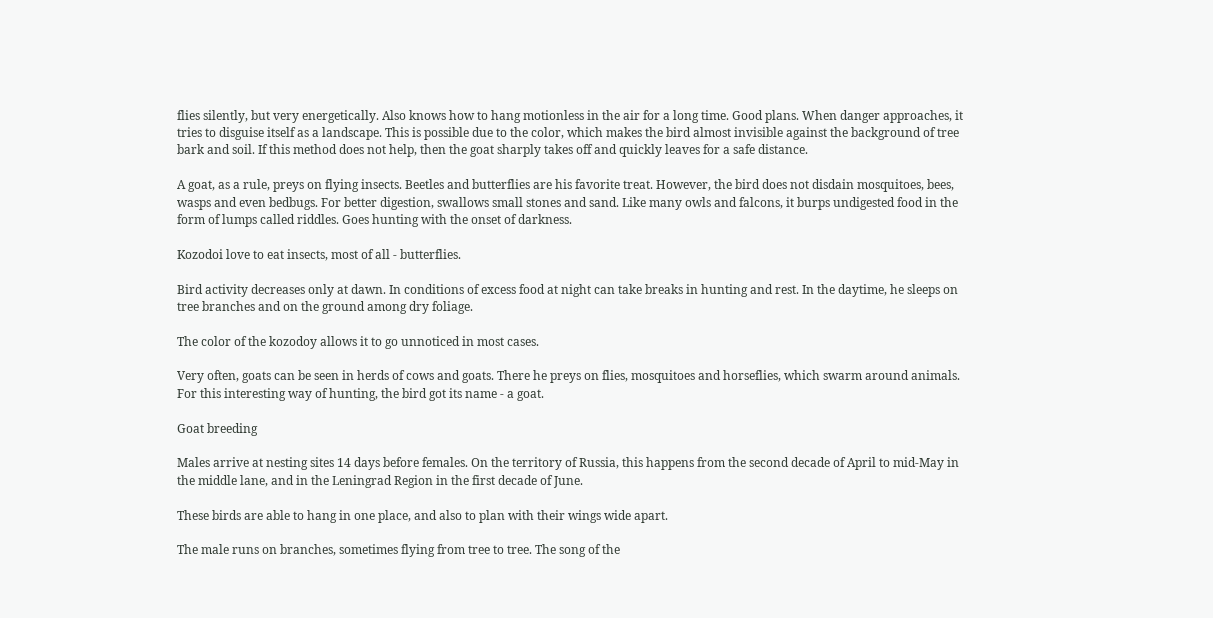flies silently, but very energetically. Also knows how to hang motionless in the air for a long time. Good plans. When danger approaches, it tries to disguise itself as a landscape. This is possible due to the color, which makes the bird almost invisible against the background of tree bark and soil. If this method does not help, then the goat sharply takes off and quickly leaves for a safe distance.

A goat, as a rule, preys on flying insects. Beetles and butterflies are his favorite treat. However, the bird does not disdain mosquitoes, bees, wasps and even bedbugs. For better digestion, swallows small stones and sand. Like many owls and falcons, it burps undigested food in the form of lumps called riddles. Goes hunting with the onset of darkness.

Kozodoi love to eat insects, most of all - butterflies.

Bird activity decreases only at dawn. In conditions of excess food at night can take breaks in hunting and rest. In the daytime, he sleeps on tree branches and on the ground among dry foliage.

The color of the kozodoy allows it to go unnoticed in most cases.

Very often, goats can be seen in herds of cows and goats. There he preys on flies, mosquitoes and horseflies, which swarm around animals. For this interesting way of hunting, the bird got its name - a goat.

Goat breeding

Males arrive at nesting sites 14 days before females. On the territory of Russia, this happens from the second decade of April to mid-May in the middle lane, and in the Leningrad Region in the first decade of June.

These birds are able to hang in one place, and also to plan with their wings wide apart.

The male runs on branches, sometimes flying from tree to tree. The song of the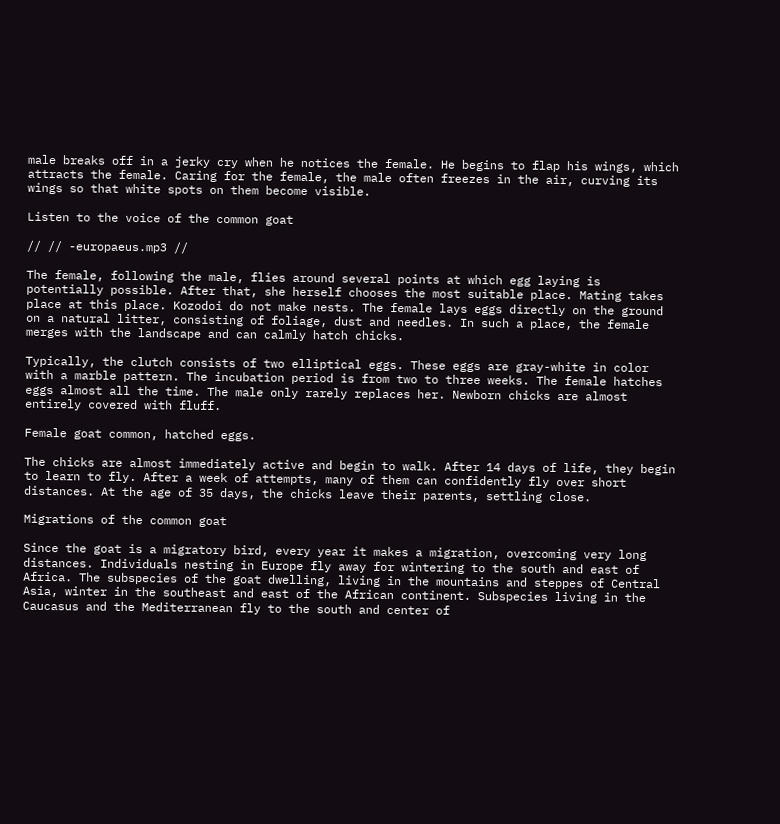male breaks off in a jerky cry when he notices the female. He begins to flap his wings, which attracts the female. Caring for the female, the male often freezes in the air, curving its wings so that white spots on them become visible.

Listen to the voice of the common goat

// // -europaeus.mp3 //

The female, following the male, flies around several points at which egg laying is potentially possible. After that, she herself chooses the most suitable place. Mating takes place at this place. Kozodoi do not make nests. The female lays eggs directly on the ground on a natural litter, consisting of foliage, dust and needles. In such a place, the female merges with the landscape and can calmly hatch chicks.

Typically, the clutch consists of two elliptical eggs. These eggs are gray-white in color with a marble pattern. The incubation period is from two to three weeks. The female hatches eggs almost all the time. The male only rarely replaces her. Newborn chicks are almost entirely covered with fluff.

Female goat common, hatched eggs.

The chicks are almost immediately active and begin to walk. After 14 days of life, they begin to learn to fly. After a week of attempts, many of them can confidently fly over short distances. At the age of 35 days, the chicks leave their parents, settling close.

Migrations of the common goat

Since the goat is a migratory bird, every year it makes a migration, overcoming very long distances. Individuals nesting in Europe fly away for wintering to the south and east of Africa. The subspecies of the goat dwelling, living in the mountains and steppes of Central Asia, winter in the southeast and east of the African continent. Subspecies living in the Caucasus and the Mediterranean fly to the south and center of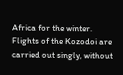Africa for the winter. Flights of the Kozodoi are carried out singly, without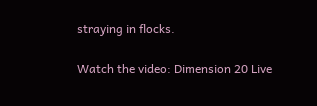straying in flocks.

Watch the video: Dimension 20 Live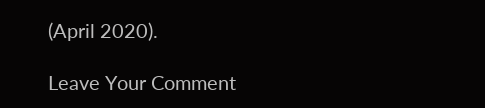(April 2020).

Leave Your Comment